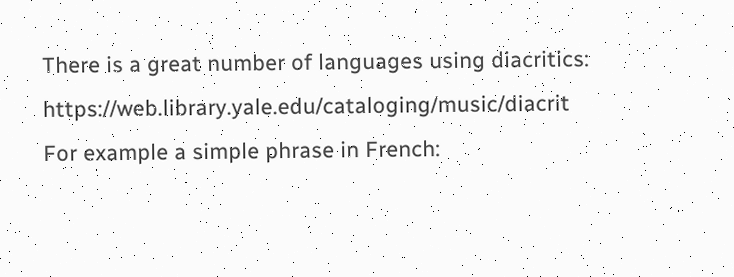There is a great number of languages using diacritics: https://web.library.yale.edu/cataloging/music/diacrit
For example a simple phrase in French: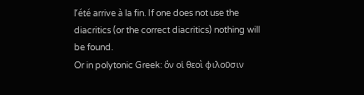l’été arrive à la fin. If one does not use the diacritics (or the correct diacritics) nothing will be found.
Or in polytonic Greek: ὃν οἱ θεοὶ φιλοῦσιν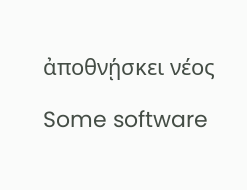ἀποθνῄσκει νέος

Some software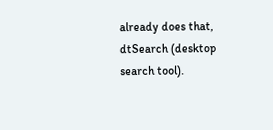already does that, dtSearch (desktop search tool).